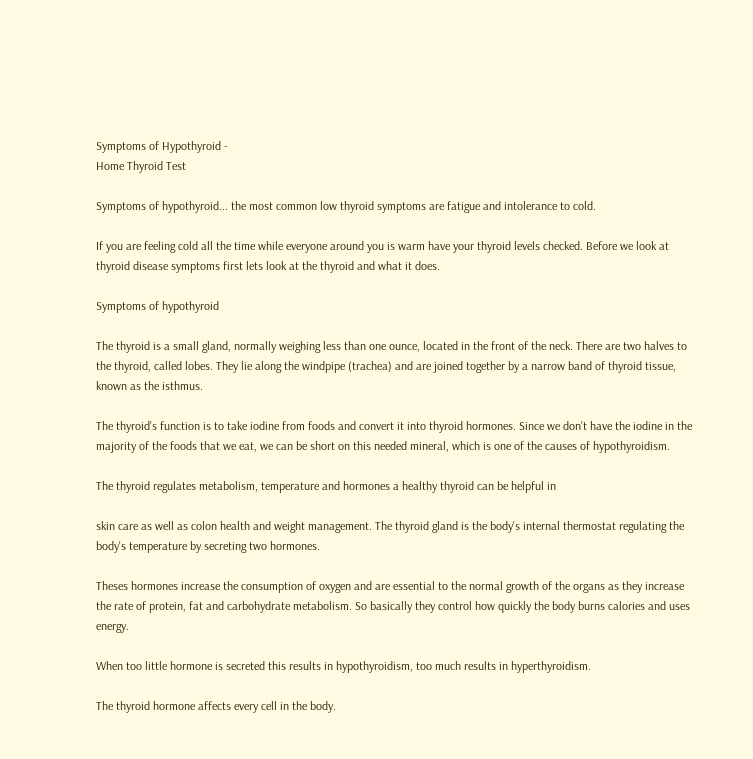Symptoms of Hypothyroid -
Home Thyroid Test

Symptoms of hypothyroid... the most common low thyroid symptoms are fatigue and intolerance to cold.

If you are feeling cold all the time while everyone around you is warm have your thyroid levels checked. Before we look at thyroid disease symptoms first lets look at the thyroid and what it does.

Symptoms of hypothyroid

The thyroid is a small gland, normally weighing less than one ounce, located in the front of the neck. There are two halves to the thyroid, called lobes. They lie along the windpipe (trachea) and are joined together by a narrow band of thyroid tissue, known as the isthmus.

The thyroid’s function is to take iodine from foods and convert it into thyroid hormones. Since we don’t have the iodine in the majority of the foods that we eat, we can be short on this needed mineral, which is one of the causes of hypothyroidism.

The thyroid regulates metabolism, temperature and hormones a healthy thyroid can be helpful in

skin care as well as colon health and weight management. The thyroid gland is the body's internal thermostat regulating the body's temperature by secreting two hormones.

Theses hormones increase the consumption of oxygen and are essential to the normal growth of the organs as they increase the rate of protein, fat and carbohydrate metabolism. So basically they control how quickly the body burns calories and uses energy.

When too little hormone is secreted this results in hypothyroidism, too much results in hyperthyroidism.

The thyroid hormone affects every cell in the body.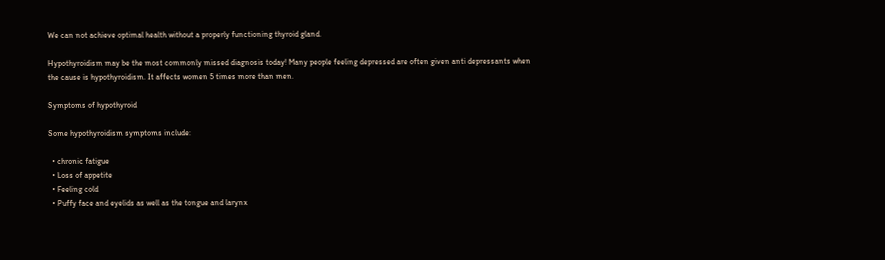We can not achieve optimal health without a properly functioning thyroid gland.

Hypothyroidism may be the most commonly missed diagnosis today! Many people feeling depressed are often given anti depressants when the cause is hypothyroidism. It affects women 5 times more than men.

Symptoms of hypothyroid

Some hypothyroidism symptoms include:

  • chronic fatigue
  • Loss of appetite
  • Feeling cold
  • Puffy face and eyelids as well as the tongue and larynx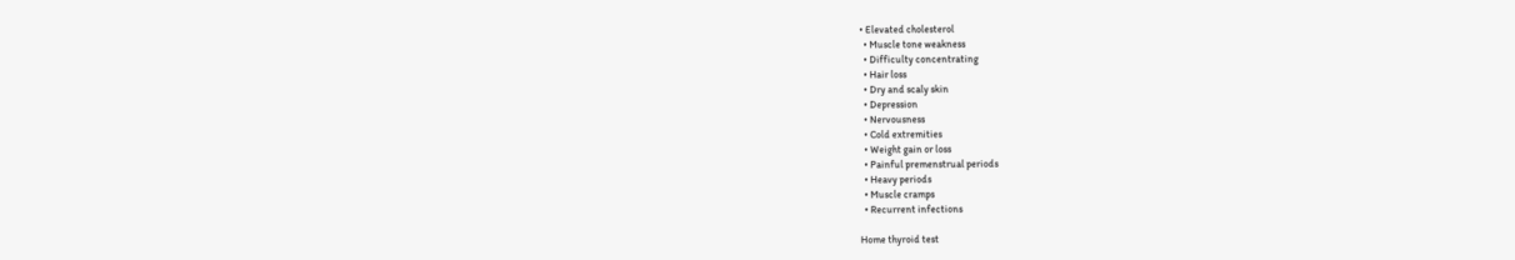• Elevated cholesterol
  • Muscle tone weakness
  • Difficulty concentrating
  • Hair loss
  • Dry and scaly skin
  • Depression
  • Nervousness
  • Cold extremities
  • Weight gain or loss
  • Painful premenstrual periods
  • Heavy periods
  • Muscle cramps
  • Recurrent infections

Home thyroid test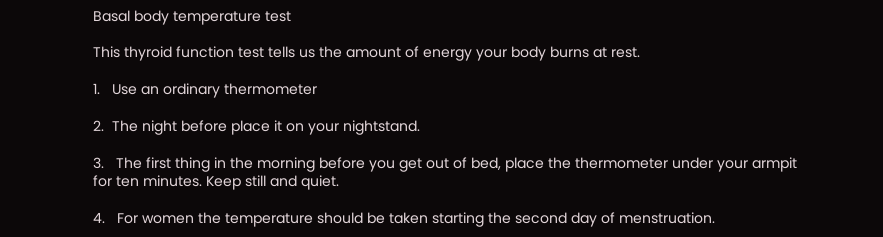Basal body temperature test

This thyroid function test tells us the amount of energy your body burns at rest.

1.   Use an ordinary thermometer

2.  The night before place it on your nightstand.

3.   The first thing in the morning before you get out of bed, place the thermometer under your armpit for ten minutes. Keep still and quiet.

4.   For women the temperature should be taken starting the second day of menstruation.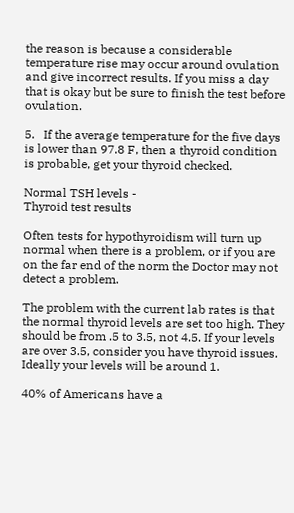the reason is because a considerable temperature rise may occur around ovulation and give incorrect results. If you miss a day that is okay but be sure to finish the test before ovulation.

5.   If the average temperature for the five days is lower than 97.8 F, then a thyroid condition is probable, get your thyroid checked.

Normal TSH levels -
Thyroid test results

Often tests for hypothyroidism will turn up normal when there is a problem, or if you are on the far end of the norm the Doctor may not detect a problem.

The problem with the current lab rates is that the normal thyroid levels are set too high. They should be from .5 to 3.5, not 4.5. If your levels are over 3.5, consider you have thyroid issues. Ideally your levels will be around 1.

40% of Americans have a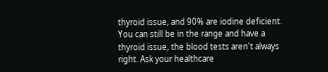thyroid issue, and 90% are iodine deficient. You can still be in the range and have a thyroid issue, the blood tests aren't always right. Ask your healthcare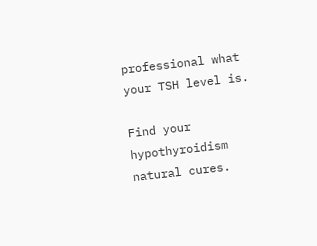professional what your TSH level is.

Find your hypothyroidism natural cures.